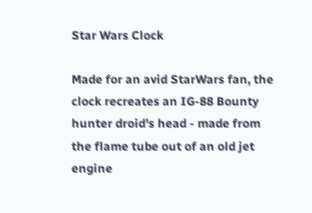Star Wars Clock

Made for an avid StarWars fan, the clock recreates an IG-88 Bounty hunter droid's head - made from the flame tube out of an old jet engine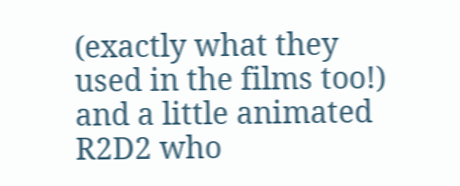(exactly what they used in the films too!) and a little animated R2D2 who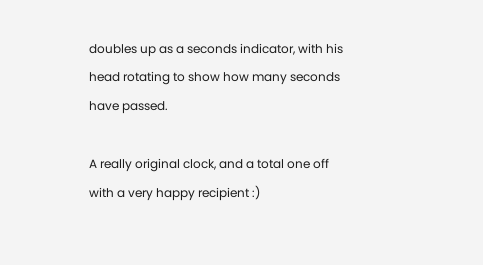doubles up as a seconds indicator, with his head rotating to show how many seconds have passed.

A really original clock, and a total one off with a very happy recipient :)